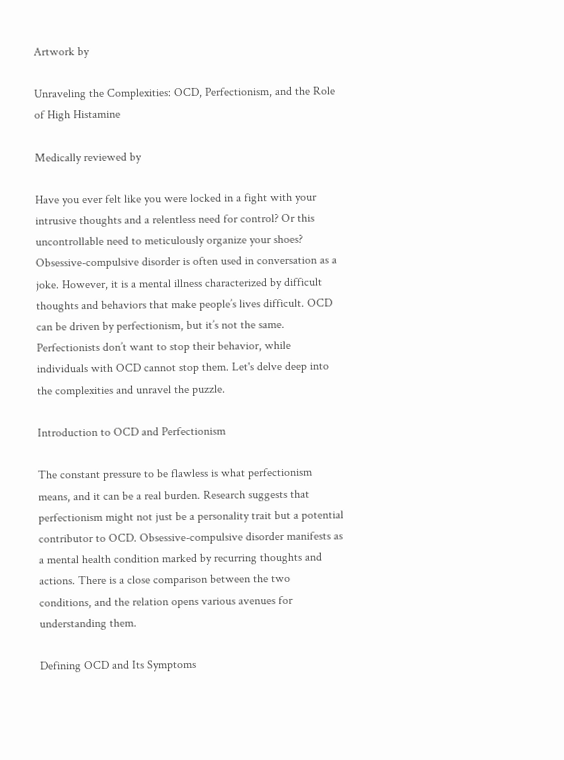Artwork by

Unraveling the Complexities: OCD, Perfectionism, and the Role of High Histamine

Medically reviewed by

Have you ever felt like you were locked in a fight with your intrusive thoughts and a relentless need for control? Or this uncontrollable need to meticulously organize your shoes? Obsessive-compulsive disorder is often used in conversation as a joke. However, it is a mental illness characterized by difficult thoughts and behaviors that make people’s lives difficult. OCD can be driven by perfectionism, but it’s not the same. Perfectionists don’t want to stop their behavior, while individuals with OCD cannot stop them. Let's delve deep into the complexities and unravel the puzzle.

Introduction to OCD and Perfectionism

The constant pressure to be flawless is what perfectionism means, and it can be a real burden. Research suggests that perfectionism might not just be a personality trait but a potential contributor to OCD. Obsessive-compulsive disorder manifests as a mental health condition marked by recurring thoughts and actions. There is a close comparison between the two conditions, and the relation opens various avenues for understanding them.

Defining OCD and Its Symptoms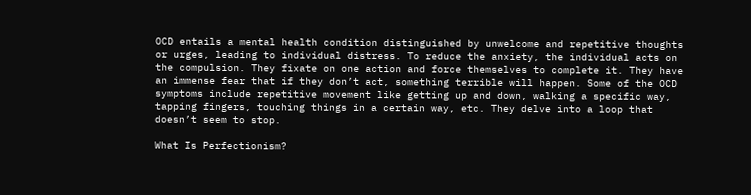OCD entails a mental health condition distinguished by unwelcome and repetitive thoughts or urges, leading to individual distress. To reduce the anxiety, the individual acts on the compulsion. They fixate on one action and force themselves to complete it. They have an immense fear that if they don’t act, something terrible will happen. Some of the OCD symptoms include repetitive movement like getting up and down, walking a specific way, tapping fingers, touching things in a certain way, etc. They delve into a loop that doesn’t seem to stop.

What Is Perfectionism?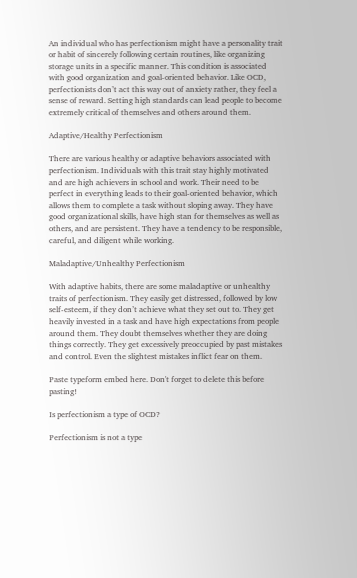An individual who has perfectionism might have a personality trait or habit of sincerely following certain routines, like organizing storage units in a specific manner. This condition is associated with good organization and goal-oriented behavior. Like OCD, perfectionists don’t act this way out of anxiety rather, they feel a sense of reward. Setting high standards can lead people to become extremely critical of themselves and others around them.

Adaptive/Healthy Perfectionism

There are various healthy or adaptive behaviors associated with perfectionism. Individuals with this trait stay highly motivated and are high achievers in school and work. Their need to be perfect in everything leads to their goal-oriented behavior, which allows them to complete a task without sloping away. They have good organizational skills, have high stan for themselves as well as others, and are persistent. They have a tendency to be responsible, careful, and diligent while working.

Maladaptive/Unhealthy Perfectionism

With adaptive habits, there are some maladaptive or unhealthy traits of perfectionism. They easily get distressed, followed by low self-esteem, if they don’t achieve what they set out to. They get heavily invested in a task and have high expectations from people around them. They doubt themselves whether they are doing things correctly. They get excessively preoccupied by past mistakes and control. Even the slightest mistakes inflict fear on them.

Paste typeform embed here. Don't forget to delete this before pasting!

Is perfectionism a type of OCD?

Perfectionism is not a type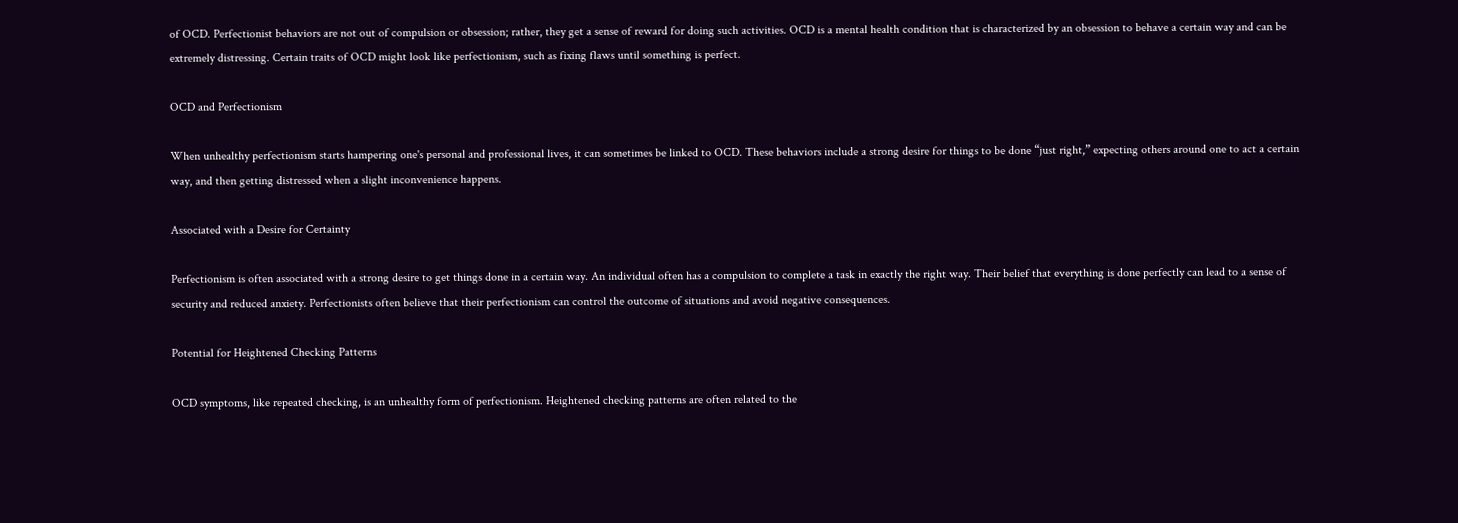of OCD. Perfectionist behaviors are not out of compulsion or obsession; rather, they get a sense of reward for doing such activities. OCD is a mental health condition that is characterized by an obsession to behave a certain way and can be extremely distressing. Certain traits of OCD might look like perfectionism, such as fixing flaws until something is perfect.

OCD and Perfectionism

When unhealthy perfectionism starts hampering one's personal and professional lives, it can sometimes be linked to OCD. These behaviors include a strong desire for things to be done “just right,” expecting others around one to act a certain way, and then getting distressed when a slight inconvenience happens.

Associated with a Desire for Certainty

Perfectionism is often associated with a strong desire to get things done in a certain way. An individual often has a compulsion to complete a task in exactly the right way. Their belief that everything is done perfectly can lead to a sense of security and reduced anxiety. Perfectionists often believe that their perfectionism can control the outcome of situations and avoid negative consequences.

Potential for Heightened Checking Patterns

OCD symptoms, like repeated checking, is an unhealthy form of perfectionism. Heightened checking patterns are often related to the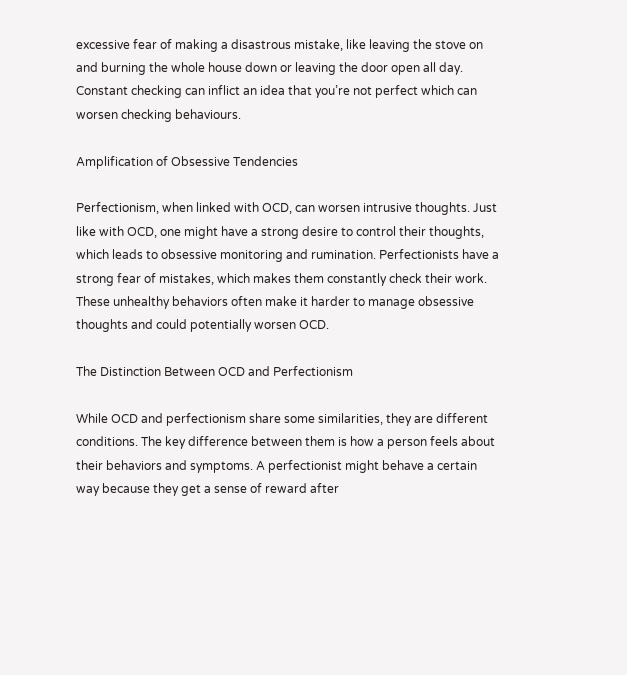excessive fear of making a disastrous mistake, like leaving the stove on and burning the whole house down or leaving the door open all day. Constant checking can inflict an idea that you’re not perfect which can worsen checking behaviours.

Amplification of Obsessive Tendencies

Perfectionism, when linked with OCD, can worsen intrusive thoughts. Just like with OCD, one might have a strong desire to control their thoughts, which leads to obsessive monitoring and rumination. Perfectionists have a strong fear of mistakes, which makes them constantly check their work. These unhealthy behaviors often make it harder to manage obsessive thoughts and could potentially worsen OCD.

The Distinction Between OCD and Perfectionism

While OCD and perfectionism share some similarities, they are different conditions. The key difference between them is how a person feels about their behaviors and symptoms. A perfectionist might behave a certain way because they get a sense of reward after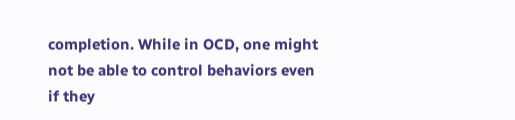completion. While in OCD, one might not be able to control behaviors even if they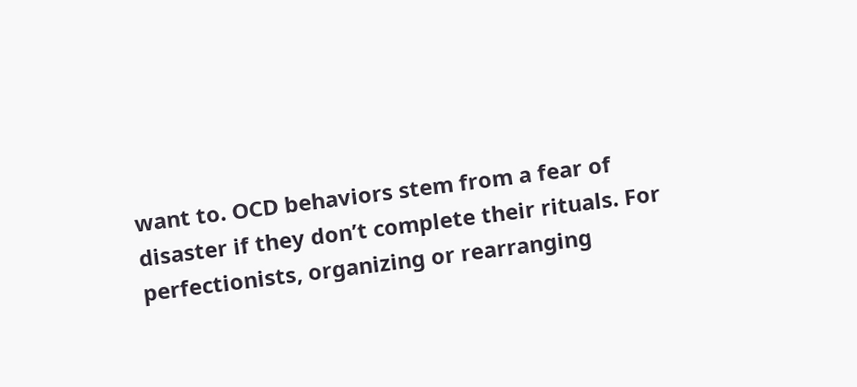want to. OCD behaviors stem from a fear of disaster if they don’t complete their rituals. For perfectionists, organizing or rearranging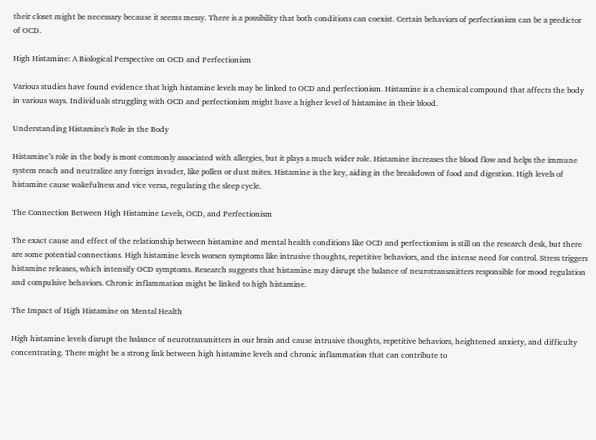their closet might be necessary because it seems messy. There is a possibility that both conditions can coexist. Certain behaviors of perfectionism can be a predictor of OCD.

High Histamine: A Biological Perspective on OCD and Perfectionism

Various studies have found evidence that high histamine levels may be linked to OCD and perfectionism. Histamine is a chemical compound that affects the body in various ways. Individuals struggling with OCD and perfectionism might have a higher level of histamine in their blood.

Understanding Histamine's Role in the Body

Histamine’s role in the body is most commonly associated with allergies, but it plays a much wider role. Histamine increases the blood flow and helps the immune system reach and neutralize any foreign invader, like pollen or dust mites. Histamine is the key, aiding in the breakdown of food and digestion. High levels of histamine cause wakefulness and vice versa, regulating the sleep cycle.

The Connection Between High Histamine Levels, OCD, and Perfectionism

The exact cause and effect of the relationship between histamine and mental health conditions like OCD and perfectionism is still on the research desk, but there are some potential connections. High histamine levels worsen symptoms like intrusive thoughts, repetitive behaviors, and the intense need for control. Stress triggers histamine releases, which intensify OCD symptoms. Research suggests that histamine may disrupt the balance of neurotransmitters responsible for mood regulation and compulsive behaviors. Chronic inflammation might be linked to high histamine.

The Impact of High Histamine on Mental Health

High histamine levels disrupt the balance of neurotransmitters in our brain and cause intrusive thoughts, repetitive behaviors, heightened anxiety, and difficulty concentrating. There might be a strong link between high histamine levels and chronic inflammation that can contribute to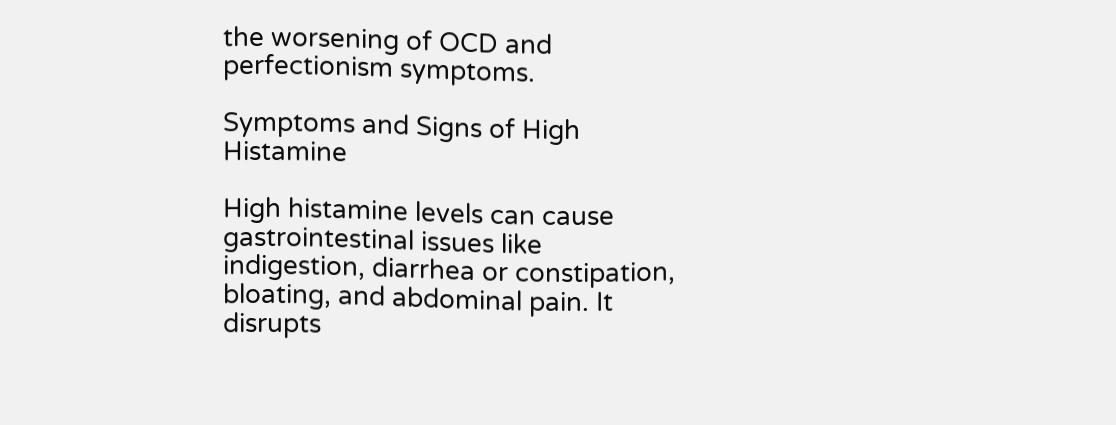the worsening of OCD and perfectionism symptoms.

Symptoms and Signs of High Histamine

High histamine levels can cause gastrointestinal issues like indigestion, diarrhea or constipation, bloating, and abdominal pain. It disrupts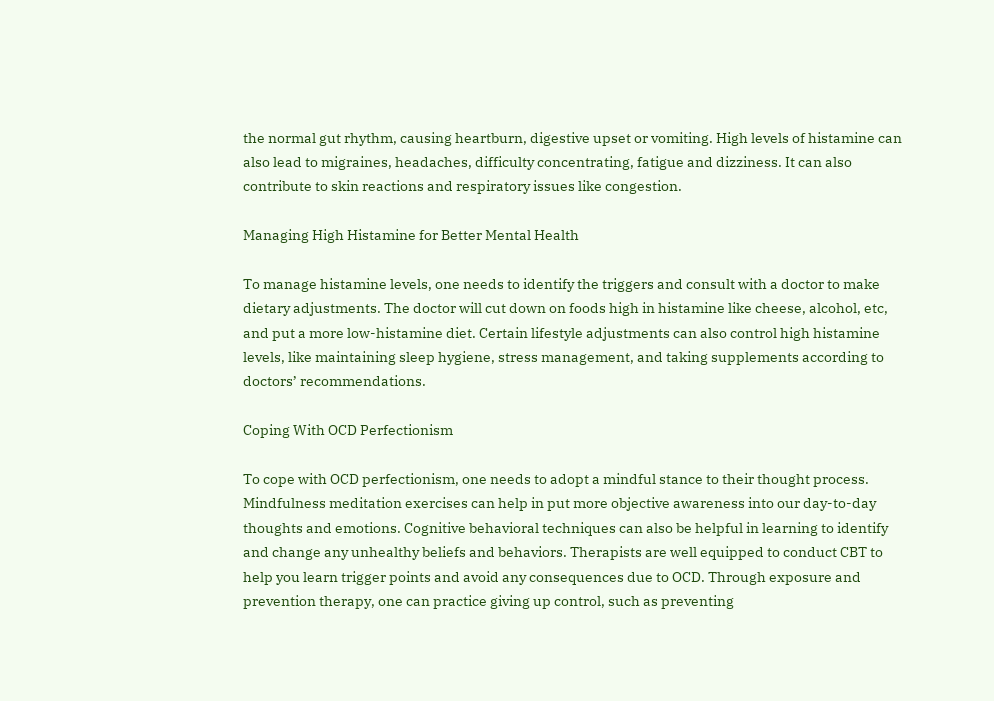the normal gut rhythm, causing heartburn, digestive upset or vomiting. High levels of histamine can also lead to migraines, headaches, difficulty concentrating, fatigue and dizziness. It can also contribute to skin reactions and respiratory issues like congestion.

Managing High Histamine for Better Mental Health

To manage histamine levels, one needs to identify the triggers and consult with a doctor to make dietary adjustments. The doctor will cut down on foods high in histamine like cheese, alcohol, etc, and put a more low-histamine diet. Certain lifestyle adjustments can also control high histamine levels, like maintaining sleep hygiene, stress management, and taking supplements according to doctors’ recommendations.

Coping With OCD Perfectionism

To cope with OCD perfectionism, one needs to adopt a mindful stance to their thought process. Mindfulness meditation exercises can help in put more objective awareness into our day-to-day thoughts and emotions. Cognitive behavioral techniques can also be helpful in learning to identify and change any unhealthy beliefs and behaviors. Therapists are well equipped to conduct CBT to help you learn trigger points and avoid any consequences due to OCD. Through exposure and prevention therapy, one can practice giving up control, such as preventing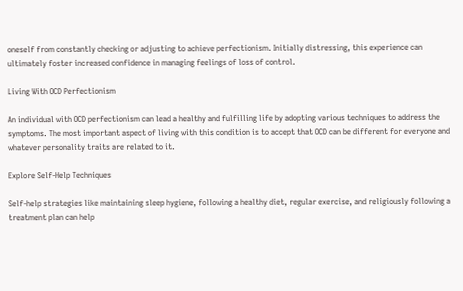oneself from constantly checking or adjusting to achieve perfectionism. Initially distressing, this experience can ultimately foster increased confidence in managing feelings of loss of control.

Living With OCD Perfectionism

An individual with OCD perfectionism can lead a healthy and fulfilling life by adopting various techniques to address the symptoms. The most important aspect of living with this condition is to accept that OCD can be different for everyone and whatever personality traits are related to it.

Explore Self-Help Techniques

Self-help strategies like maintaining sleep hygiene, following a healthy diet, regular exercise, and religiously following a treatment plan can help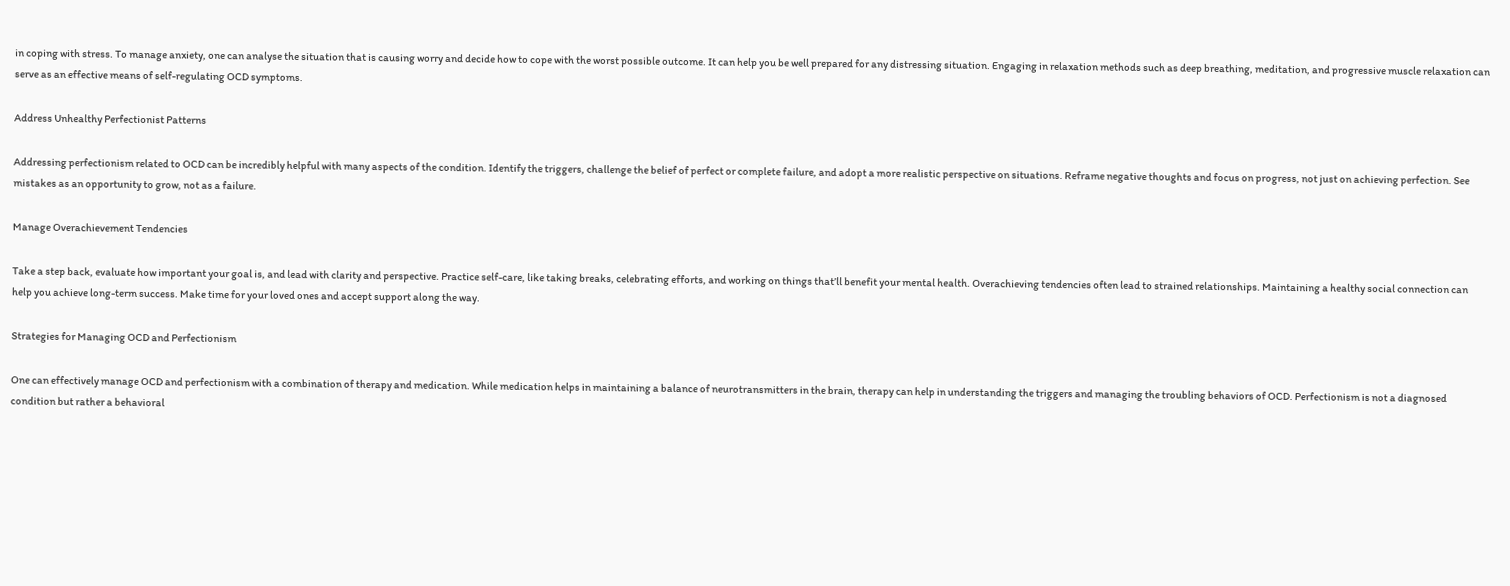in coping with stress. To manage anxiety, one can analyse the situation that is causing worry and decide how to cope with the worst possible outcome. It can help you be well prepared for any distressing situation. Engaging in relaxation methods such as deep breathing, meditation, and progressive muscle relaxation can serve as an effective means of self-regulating OCD symptoms.

Address Unhealthy Perfectionist Patterns

Addressing perfectionism related to OCD can be incredibly helpful with many aspects of the condition. Identify the triggers, challenge the belief of perfect or complete failure, and adopt a more realistic perspective on situations. Reframe negative thoughts and focus on progress, not just on achieving perfection. See mistakes as an opportunity to grow, not as a failure.

Manage Overachievement Tendencies

Take a step back, evaluate how important your goal is, and lead with clarity and perspective. Practice self-care, like taking breaks, celebrating efforts, and working on things that’ll benefit your mental health. Overachieving tendencies often lead to strained relationships. Maintaining a healthy social connection can help you achieve long-term success. Make time for your loved ones and accept support along the way.

Strategies for Managing OCD and Perfectionism

One can effectively manage OCD and perfectionism with a combination of therapy and medication. While medication helps in maintaining a balance of neurotransmitters in the brain, therapy can help in understanding the triggers and managing the troubling behaviors of OCD. Perfectionism is not a diagnosed condition but rather a behavioral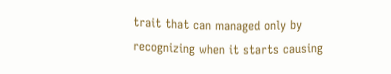trait that can managed only by recognizing when it starts causing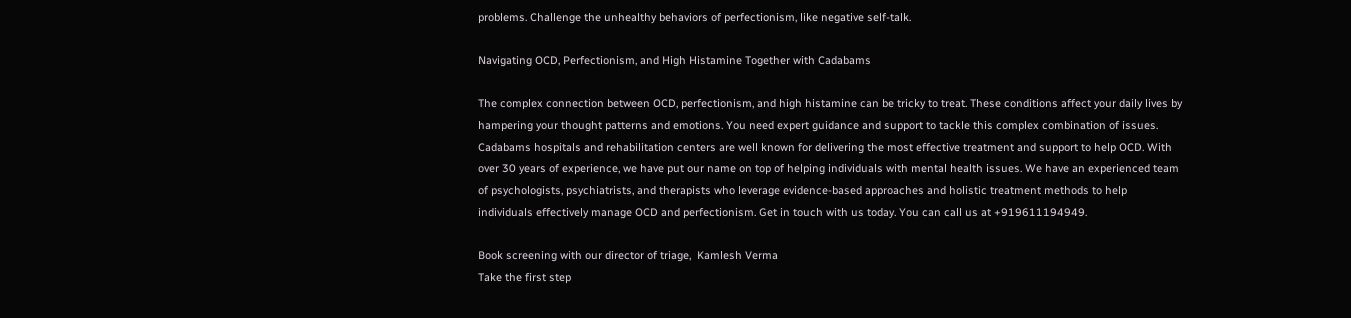problems. Challenge the unhealthy behaviors of perfectionism, like negative self-talk.

Navigating OCD, Perfectionism, and High Histamine Together with Cadabams

The complex connection between OCD, perfectionism, and high histamine can be tricky to treat. These conditions affect your daily lives by hampering your thought patterns and emotions. You need expert guidance and support to tackle this complex combination of issues. Cadabams hospitals and rehabilitation centers are well known for delivering the most effective treatment and support to help OCD. With over 30 years of experience, we have put our name on top of helping individuals with mental health issues. We have an experienced team of psychologists, psychiatrists, and therapists who leverage evidence-based approaches and holistic treatment methods to help individuals effectively manage OCD and perfectionism. Get in touch with us today. You can call us at +919611194949.

Book screening with our director of triage,  Kamlesh Verma
Take the first step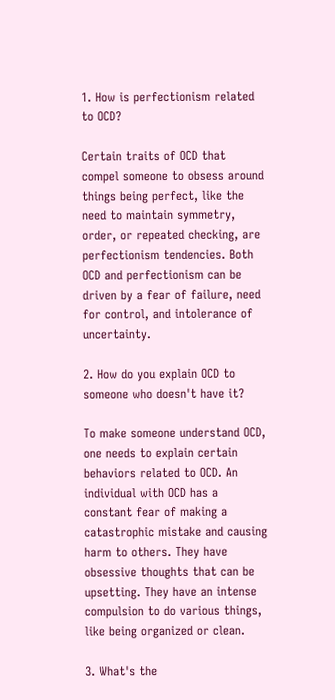1. How is perfectionism related to OCD?

Certain traits of OCD that compel someone to obsess around things being perfect, like the need to maintain symmetry, order, or repeated checking, are perfectionism tendencies. Both OCD and perfectionism can be driven by a fear of failure, need for control, and intolerance of uncertainty.

2. How do you explain OCD to someone who doesn't have it?

To make someone understand OCD, one needs to explain certain behaviors related to OCD. An individual with OCD has a constant fear of making a catastrophic mistake and causing harm to others. They have obsessive thoughts that can be upsetting. They have an intense compulsion to do various things, like being organized or clean.

3. What's the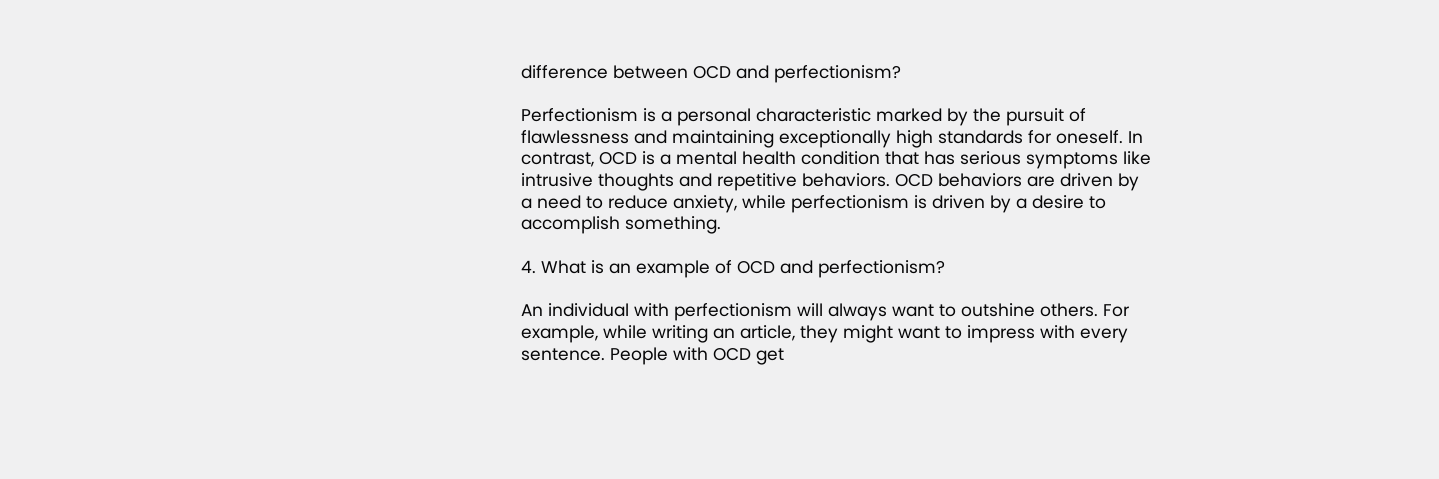difference between OCD and perfectionism?

Perfectionism is a personal characteristic marked by the pursuit of flawlessness and maintaining exceptionally high standards for oneself. In contrast, OCD is a mental health condition that has serious symptoms like intrusive thoughts and repetitive behaviors. OCD behaviors are driven by a need to reduce anxiety, while perfectionism is driven by a desire to accomplish something.

4. What is an example of OCD and perfectionism?

An individual with perfectionism will always want to outshine others. For example, while writing an article, they might want to impress with every sentence. People with OCD get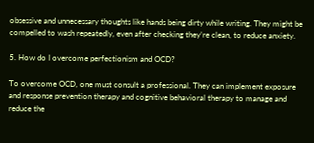obsessive and unnecessary thoughts like hands being dirty while writing. They might be compelled to wash repeatedly, even after checking they’re clean, to reduce anxiety.

5. How do I overcome perfectionism and OCD?

To overcome OCD, one must consult a professional. They can implement exposure and response prevention therapy and cognitive behavioral therapy to manage and reduce the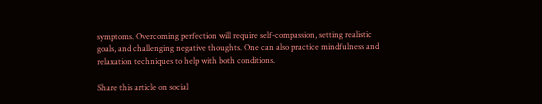symptoms. Overcoming perfection will require self-compassion, setting realistic goals, and challenging negative thoughts. One can also practice mindfulness and relaxation techniques to help with both conditions.

Share this article on social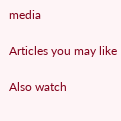media

Articles you may like

Also watch